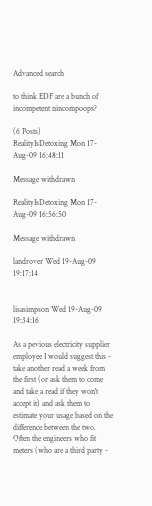Advanced search

to think EDF are a bunch of incompetent nincompoops?

(6 Posts)
RealityIsDetoxing Mon 17-Aug-09 16:48:11

Message withdrawn

RealityIsDetoxing Mon 17-Aug-09 16:56:50

Message withdrawn

landrover Wed 19-Aug-09 19:17:14


lisasimpson Wed 19-Aug-09 19:34:16

As a pevious electricity supplier employee I would suggest this - take another read a week from the first (or ask them to come and take a read if they won't accept it) and ask them to estimate your usage based on the difference between the two.
Often the engineers who fit meters (who are a third party -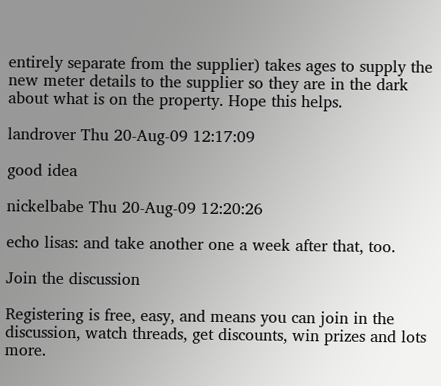entirely separate from the supplier) takes ages to supply the new meter details to the supplier so they are in the dark about what is on the property. Hope this helps.

landrover Thu 20-Aug-09 12:17:09

good idea

nickelbabe Thu 20-Aug-09 12:20:26

echo lisas: and take another one a week after that, too.

Join the discussion

Registering is free, easy, and means you can join in the discussion, watch threads, get discounts, win prizes and lots more.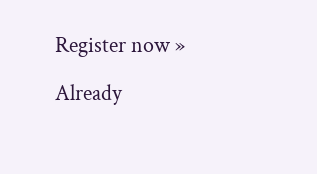Register now »

Already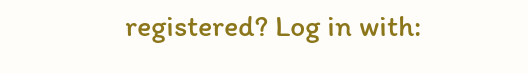registered? Log in with: